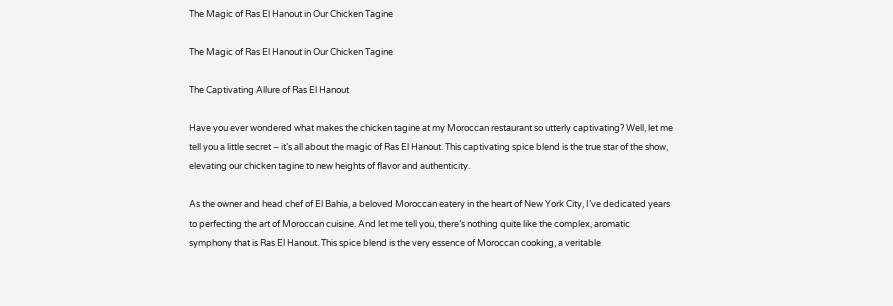The Magic of Ras El Hanout in Our Chicken Tagine

The Magic of Ras El Hanout in Our Chicken Tagine

The Captivating Allure of Ras El Hanout

Have you ever wondered what makes the chicken tagine at my Moroccan restaurant so utterly captivating? Well, let me tell you a little secret – it’s all about the magic of Ras El Hanout. This captivating spice blend is the true star of the show, elevating our chicken tagine to new heights of flavor and authenticity.

As the owner and head chef of El Bahia, a beloved Moroccan eatery in the heart of New York City, I’ve dedicated years to perfecting the art of Moroccan cuisine. And let me tell you, there’s nothing quite like the complex, aromatic symphony that is Ras El Hanout. This spice blend is the very essence of Moroccan cooking, a veritable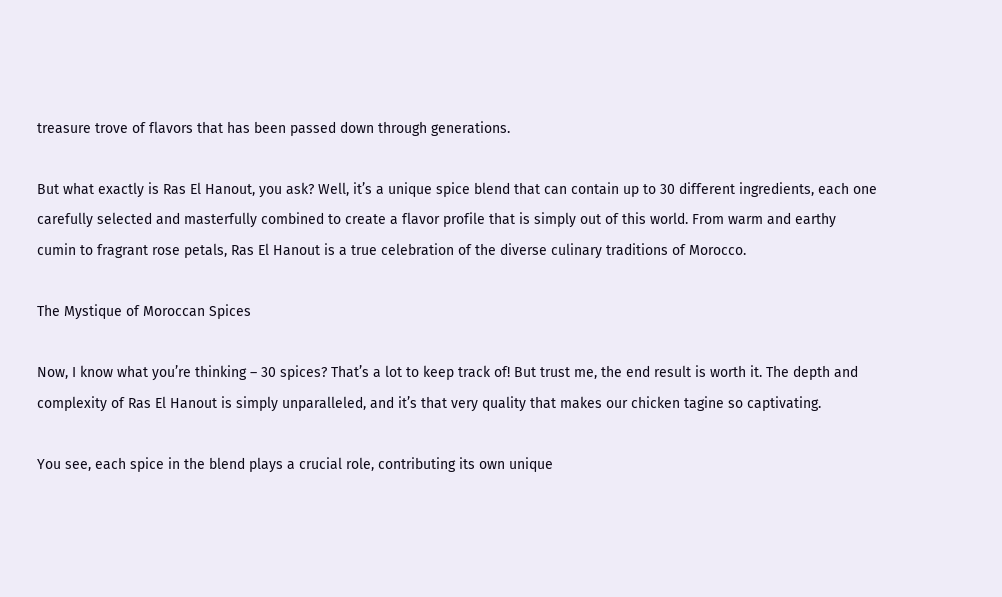treasure trove of flavors that has been passed down through generations.

But what exactly is Ras El Hanout, you ask? Well, it’s a unique spice blend that can contain up to 30 different ingredients, each one carefully selected and masterfully combined to create a flavor profile that is simply out of this world. From warm and earthy cumin to fragrant rose petals, Ras El Hanout is a true celebration of the diverse culinary traditions of Morocco.

The Mystique of Moroccan Spices

Now, I know what you’re thinking – 30 spices? That’s a lot to keep track of! But trust me, the end result is worth it. The depth and complexity of Ras El Hanout is simply unparalleled, and it’s that very quality that makes our chicken tagine so captivating.

You see, each spice in the blend plays a crucial role, contributing its own unique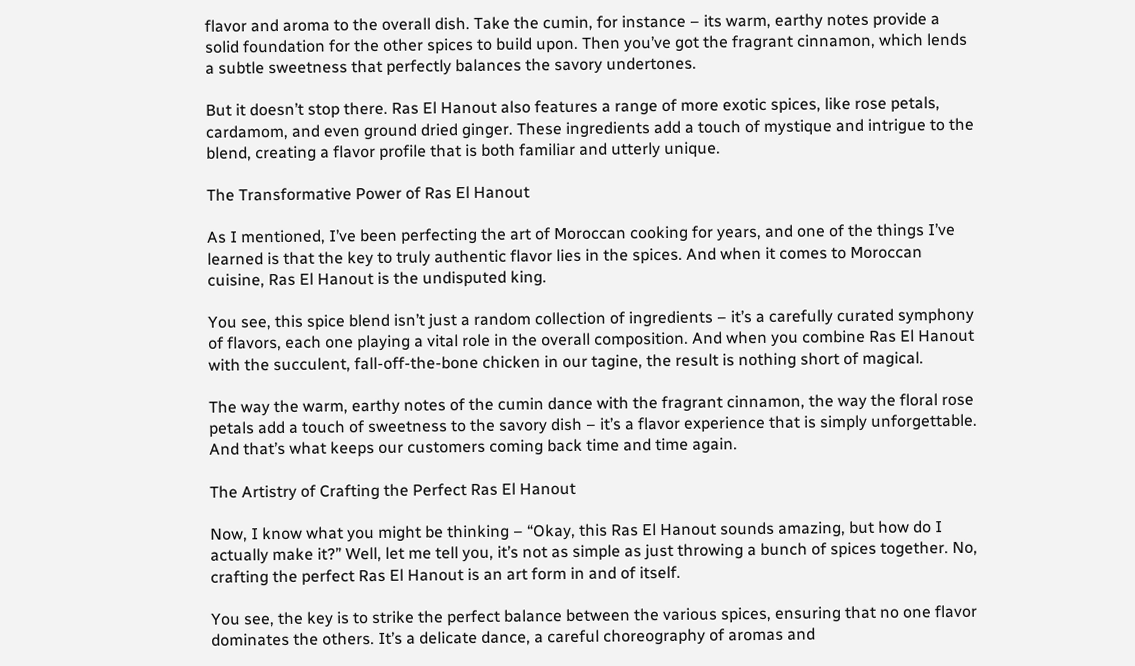flavor and aroma to the overall dish. Take the cumin, for instance – its warm, earthy notes provide a solid foundation for the other spices to build upon. Then you’ve got the fragrant cinnamon, which lends a subtle sweetness that perfectly balances the savory undertones.

But it doesn’t stop there. Ras El Hanout also features a range of more exotic spices, like rose petals, cardamom, and even ground dried ginger. These ingredients add a touch of mystique and intrigue to the blend, creating a flavor profile that is both familiar and utterly unique.

The Transformative Power of Ras El Hanout

As I mentioned, I’ve been perfecting the art of Moroccan cooking for years, and one of the things I’ve learned is that the key to truly authentic flavor lies in the spices. And when it comes to Moroccan cuisine, Ras El Hanout is the undisputed king.

You see, this spice blend isn’t just a random collection of ingredients – it’s a carefully curated symphony of flavors, each one playing a vital role in the overall composition. And when you combine Ras El Hanout with the succulent, fall-off-the-bone chicken in our tagine, the result is nothing short of magical.

The way the warm, earthy notes of the cumin dance with the fragrant cinnamon, the way the floral rose petals add a touch of sweetness to the savory dish – it’s a flavor experience that is simply unforgettable. And that’s what keeps our customers coming back time and time again.

The Artistry of Crafting the Perfect Ras El Hanout

Now, I know what you might be thinking – “Okay, this Ras El Hanout sounds amazing, but how do I actually make it?” Well, let me tell you, it’s not as simple as just throwing a bunch of spices together. No, crafting the perfect Ras El Hanout is an art form in and of itself.

You see, the key is to strike the perfect balance between the various spices, ensuring that no one flavor dominates the others. It’s a delicate dance, a careful choreography of aromas and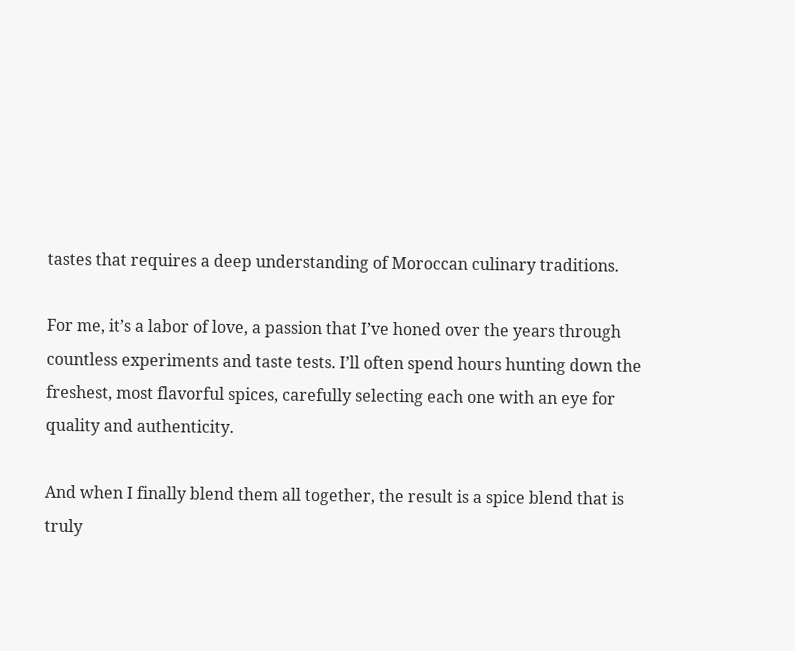tastes that requires a deep understanding of Moroccan culinary traditions.

For me, it’s a labor of love, a passion that I’ve honed over the years through countless experiments and taste tests. I’ll often spend hours hunting down the freshest, most flavorful spices, carefully selecting each one with an eye for quality and authenticity.

And when I finally blend them all together, the result is a spice blend that is truly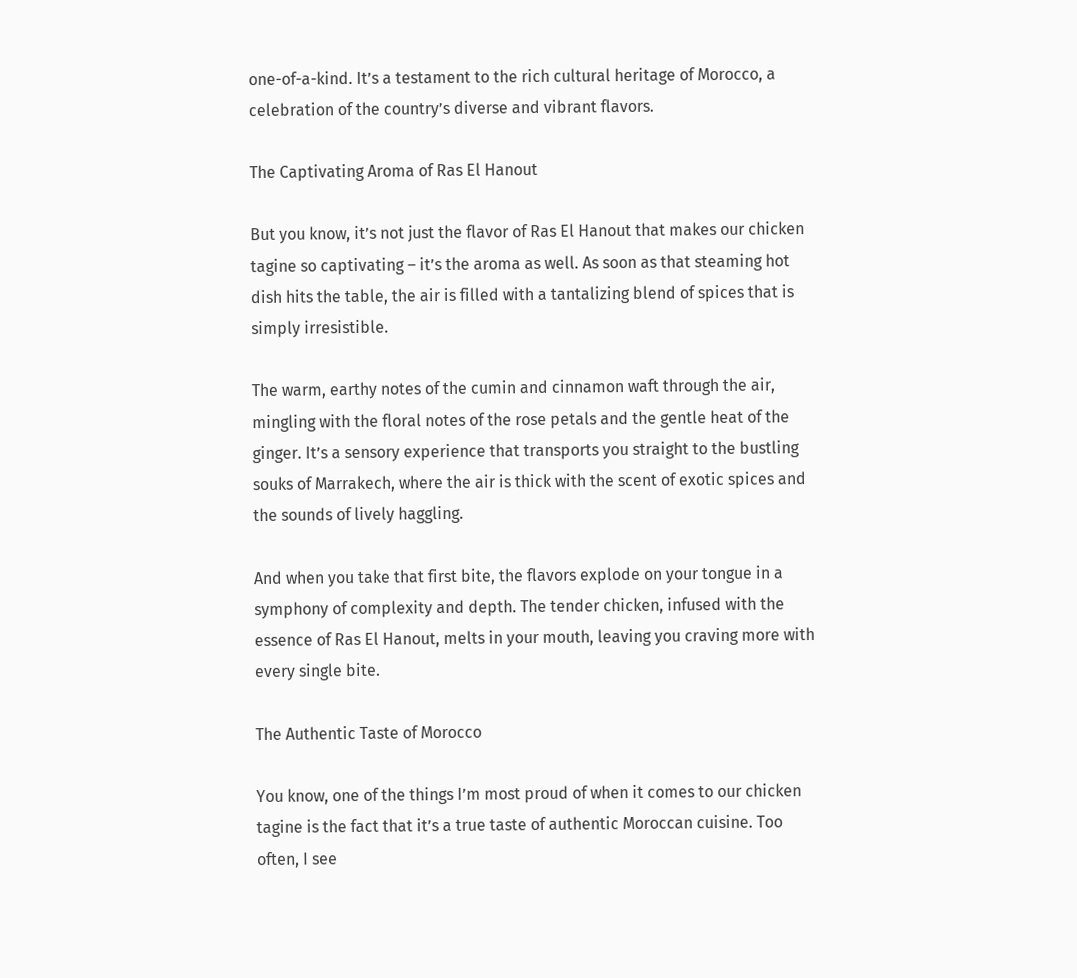one-of-a-kind. It’s a testament to the rich cultural heritage of Morocco, a celebration of the country’s diverse and vibrant flavors.

The Captivating Aroma of Ras El Hanout

But you know, it’s not just the flavor of Ras El Hanout that makes our chicken tagine so captivating – it’s the aroma as well. As soon as that steaming hot dish hits the table, the air is filled with a tantalizing blend of spices that is simply irresistible.

The warm, earthy notes of the cumin and cinnamon waft through the air, mingling with the floral notes of the rose petals and the gentle heat of the ginger. It’s a sensory experience that transports you straight to the bustling souks of Marrakech, where the air is thick with the scent of exotic spices and the sounds of lively haggling.

And when you take that first bite, the flavors explode on your tongue in a symphony of complexity and depth. The tender chicken, infused with the essence of Ras El Hanout, melts in your mouth, leaving you craving more with every single bite.

The Authentic Taste of Morocco

You know, one of the things I’m most proud of when it comes to our chicken tagine is the fact that it’s a true taste of authentic Moroccan cuisine. Too often, I see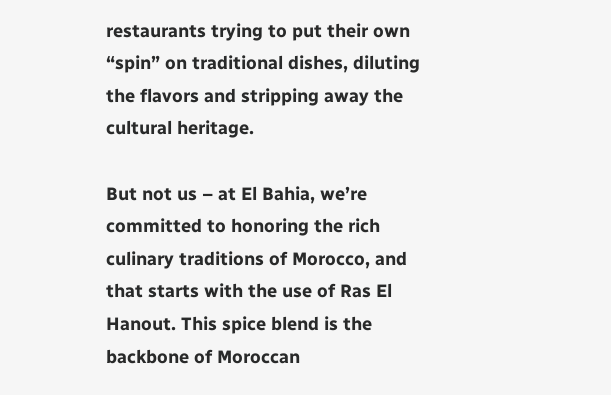restaurants trying to put their own “spin” on traditional dishes, diluting the flavors and stripping away the cultural heritage.

But not us – at El Bahia, we’re committed to honoring the rich culinary traditions of Morocco, and that starts with the use of Ras El Hanout. This spice blend is the backbone of Moroccan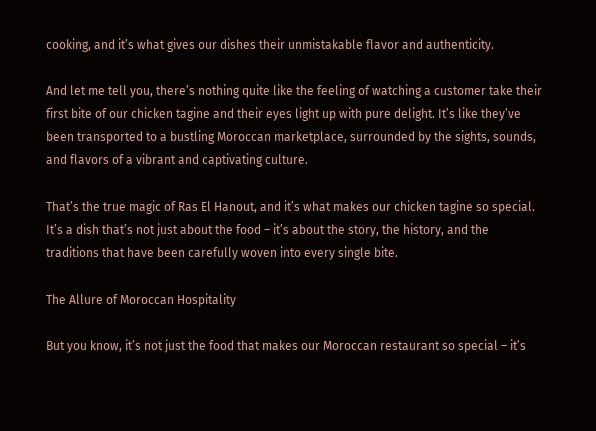cooking, and it’s what gives our dishes their unmistakable flavor and authenticity.

And let me tell you, there’s nothing quite like the feeling of watching a customer take their first bite of our chicken tagine and their eyes light up with pure delight. It’s like they’ve been transported to a bustling Moroccan marketplace, surrounded by the sights, sounds, and flavors of a vibrant and captivating culture.

That’s the true magic of Ras El Hanout, and it’s what makes our chicken tagine so special. It’s a dish that’s not just about the food – it’s about the story, the history, and the traditions that have been carefully woven into every single bite.

The Allure of Moroccan Hospitality

But you know, it’s not just the food that makes our Moroccan restaurant so special – it’s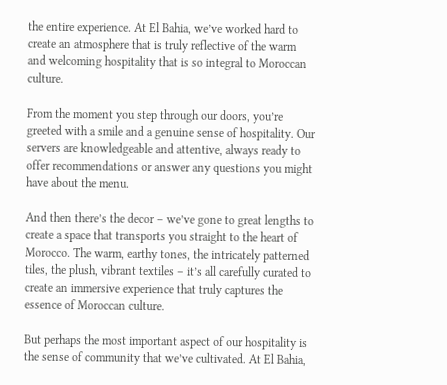the entire experience. At El Bahia, we’ve worked hard to create an atmosphere that is truly reflective of the warm and welcoming hospitality that is so integral to Moroccan culture.

From the moment you step through our doors, you’re greeted with a smile and a genuine sense of hospitality. Our servers are knowledgeable and attentive, always ready to offer recommendations or answer any questions you might have about the menu.

And then there’s the decor – we’ve gone to great lengths to create a space that transports you straight to the heart of Morocco. The warm, earthy tones, the intricately patterned tiles, the plush, vibrant textiles – it’s all carefully curated to create an immersive experience that truly captures the essence of Moroccan culture.

But perhaps the most important aspect of our hospitality is the sense of community that we’ve cultivated. At El Bahia,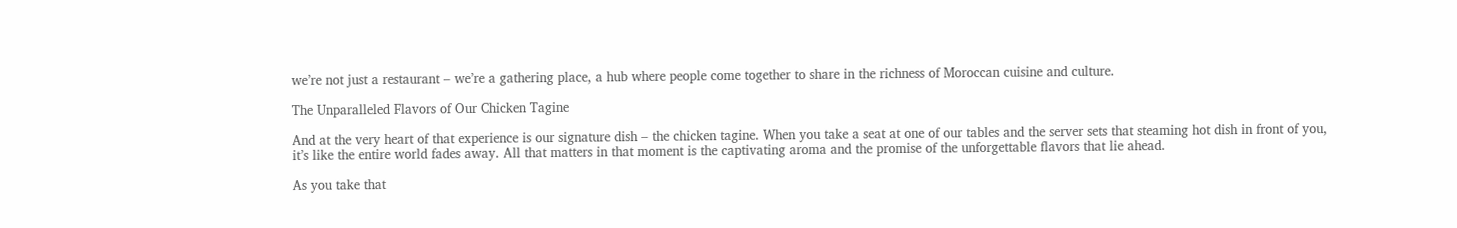we’re not just a restaurant – we’re a gathering place, a hub where people come together to share in the richness of Moroccan cuisine and culture.

The Unparalleled Flavors of Our Chicken Tagine

And at the very heart of that experience is our signature dish – the chicken tagine. When you take a seat at one of our tables and the server sets that steaming hot dish in front of you, it’s like the entire world fades away. All that matters in that moment is the captivating aroma and the promise of the unforgettable flavors that lie ahead.

As you take that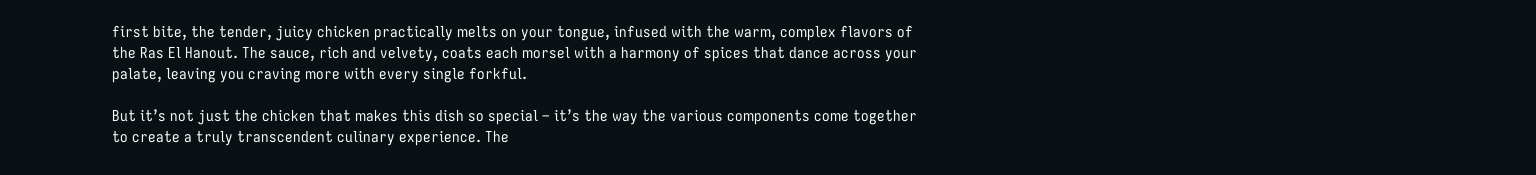first bite, the tender, juicy chicken practically melts on your tongue, infused with the warm, complex flavors of the Ras El Hanout. The sauce, rich and velvety, coats each morsel with a harmony of spices that dance across your palate, leaving you craving more with every single forkful.

But it’s not just the chicken that makes this dish so special – it’s the way the various components come together to create a truly transcendent culinary experience. The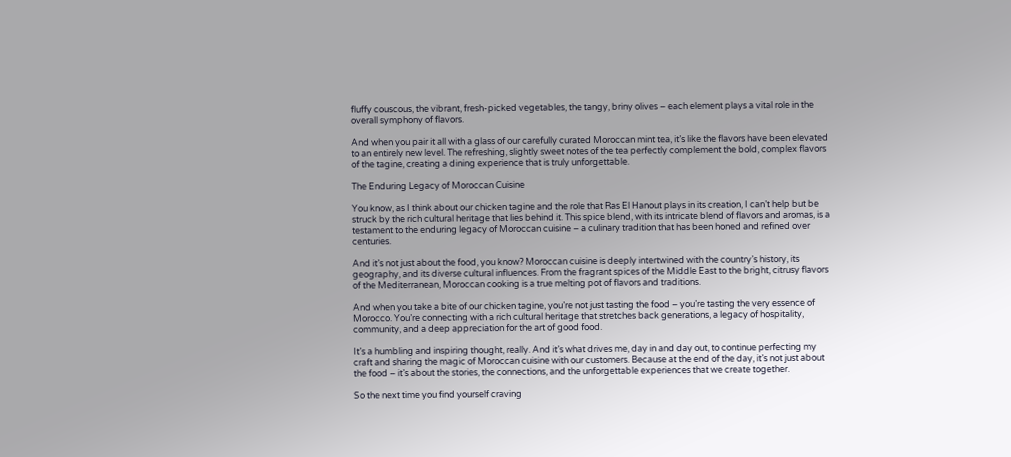fluffy couscous, the vibrant, fresh-picked vegetables, the tangy, briny olives – each element plays a vital role in the overall symphony of flavors.

And when you pair it all with a glass of our carefully curated Moroccan mint tea, it’s like the flavors have been elevated to an entirely new level. The refreshing, slightly sweet notes of the tea perfectly complement the bold, complex flavors of the tagine, creating a dining experience that is truly unforgettable.

The Enduring Legacy of Moroccan Cuisine

You know, as I think about our chicken tagine and the role that Ras El Hanout plays in its creation, I can’t help but be struck by the rich cultural heritage that lies behind it. This spice blend, with its intricate blend of flavors and aromas, is a testament to the enduring legacy of Moroccan cuisine – a culinary tradition that has been honed and refined over centuries.

And it’s not just about the food, you know? Moroccan cuisine is deeply intertwined with the country’s history, its geography, and its diverse cultural influences. From the fragrant spices of the Middle East to the bright, citrusy flavors of the Mediterranean, Moroccan cooking is a true melting pot of flavors and traditions.

And when you take a bite of our chicken tagine, you’re not just tasting the food – you’re tasting the very essence of Morocco. You’re connecting with a rich cultural heritage that stretches back generations, a legacy of hospitality, community, and a deep appreciation for the art of good food.

It’s a humbling and inspiring thought, really. And it’s what drives me, day in and day out, to continue perfecting my craft and sharing the magic of Moroccan cuisine with our customers. Because at the end of the day, it’s not just about the food – it’s about the stories, the connections, and the unforgettable experiences that we create together.

So the next time you find yourself craving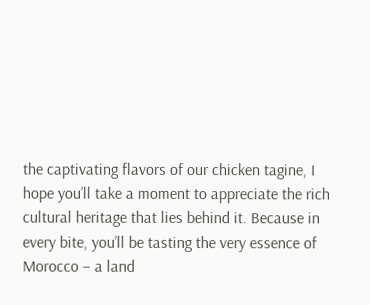the captivating flavors of our chicken tagine, I hope you’ll take a moment to appreciate the rich cultural heritage that lies behind it. Because in every bite, you’ll be tasting the very essence of Morocco – a land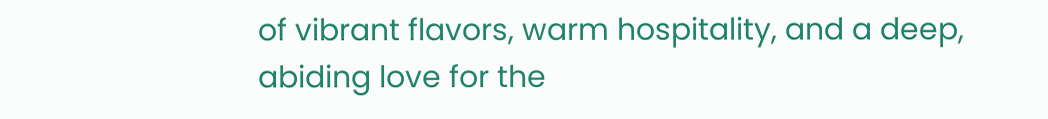of vibrant flavors, warm hospitality, and a deep, abiding love for the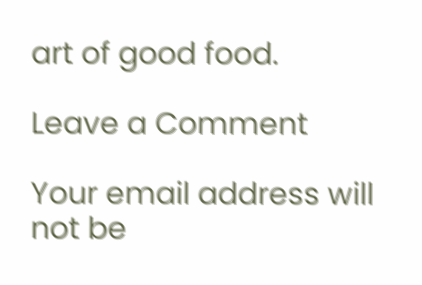art of good food.

Leave a Comment

Your email address will not be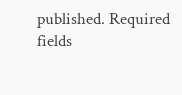published. Required fields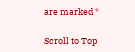are marked *

Scroll to Top